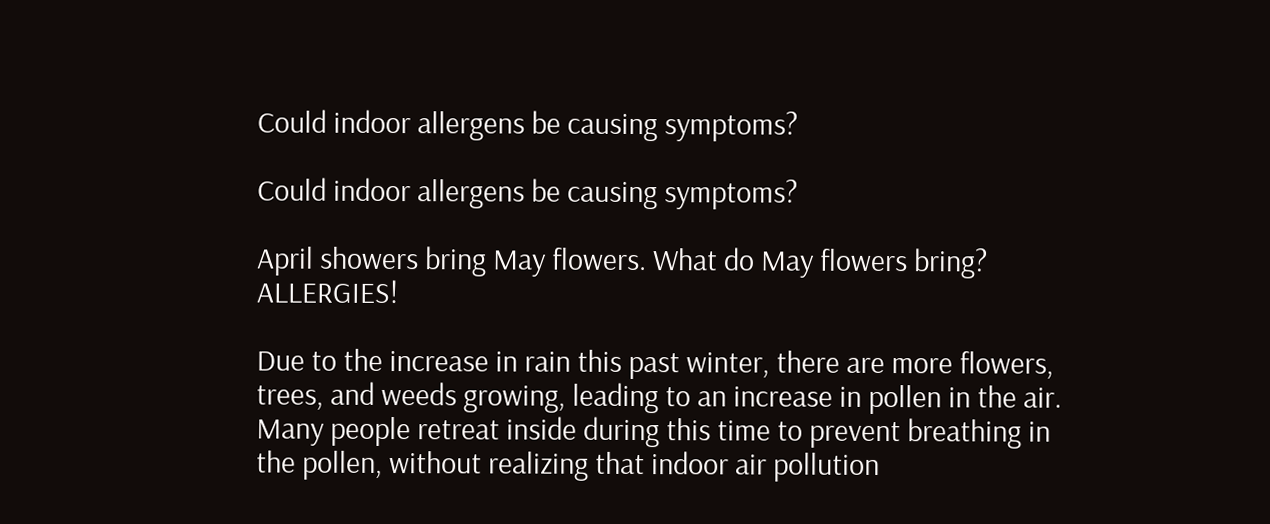Could indoor allergens be causing symptoms?

Could indoor allergens be causing symptoms?

April showers bring May flowers. What do May flowers bring? ALLERGIES!

Due to the increase in rain this past winter, there are more flowers, trees, and weeds growing, leading to an increase in pollen in the air. Many people retreat inside during this time to prevent breathing in the pollen, without realizing that indoor air pollution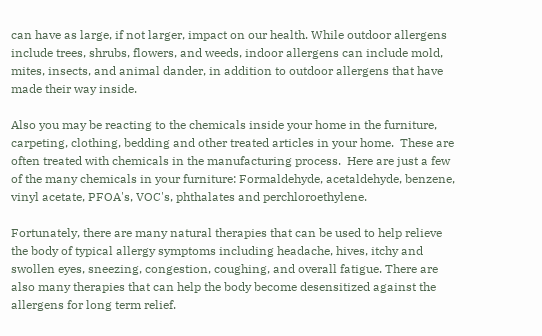can have as large, if not larger, impact on our health. While outdoor allergens include trees, shrubs, flowers, and weeds, indoor allergens can include mold, mites, insects, and animal dander, in addition to outdoor allergens that have made their way inside.

Also you may be reacting to the chemicals inside your home in the furniture, carpeting, clothing, bedding and other treated articles in your home.  These are often treated with chemicals in the manufacturing process.  Here are just a few of the many chemicals in your furniture: Formaldehyde, acetaldehyde, benzene, vinyl acetate, PFOA's, VOC's, phthalates and perchloroethylene.

Fortunately, there are many natural therapies that can be used to help relieve the body of typical allergy symptoms including headache, hives, itchy and swollen eyes, sneezing, congestion, coughing, and overall fatigue. There are also many therapies that can help the body become desensitized against the allergens for long term relief.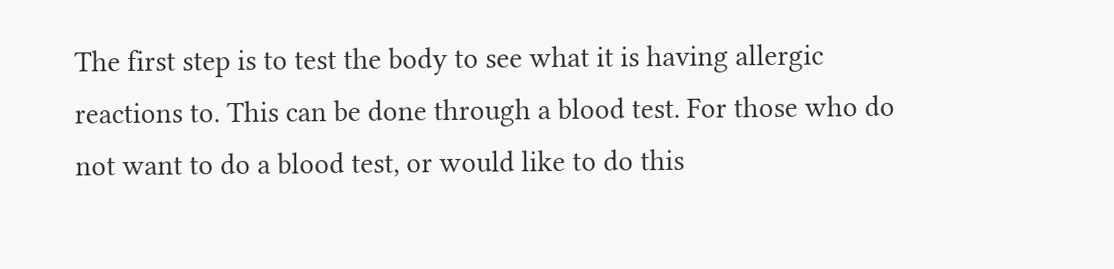The first step is to test the body to see what it is having allergic reactions to. This can be done through a blood test. For those who do not want to do a blood test, or would like to do this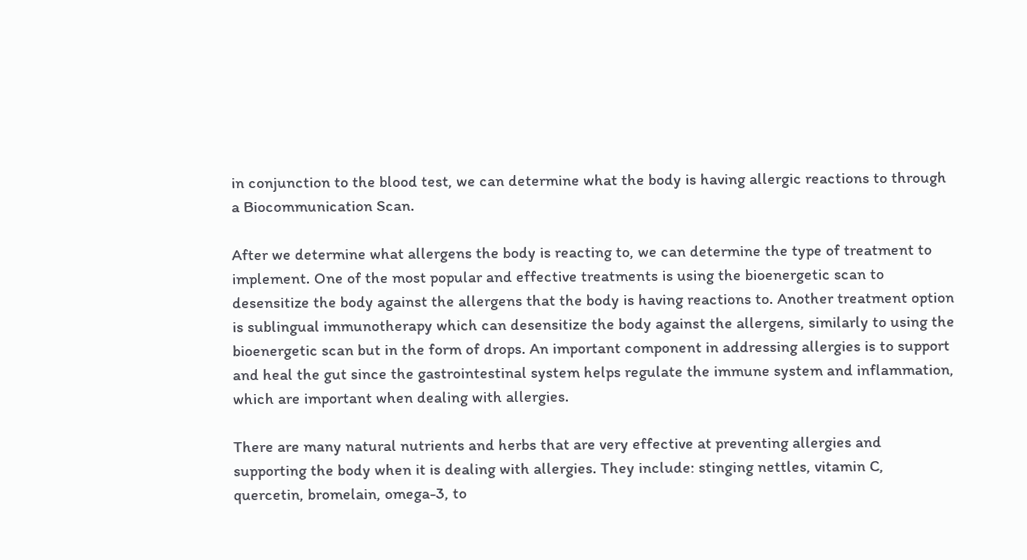in conjunction to the blood test, we can determine what the body is having allergic reactions to through a Biocommunication Scan.

After we determine what allergens the body is reacting to, we can determine the type of treatment to implement. One of the most popular and effective treatments is using the bioenergetic scan to desensitize the body against the allergens that the body is having reactions to. Another treatment option is sublingual immunotherapy which can desensitize the body against the allergens, similarly to using the bioenergetic scan but in the form of drops. An important component in addressing allergies is to support and heal the gut since the gastrointestinal system helps regulate the immune system and inflammation, which are important when dealing with allergies.

There are many natural nutrients and herbs that are very effective at preventing allergies and supporting the body when it is dealing with allergies. They include: stinging nettles, vitamin C, quercetin, bromelain, omega-3, to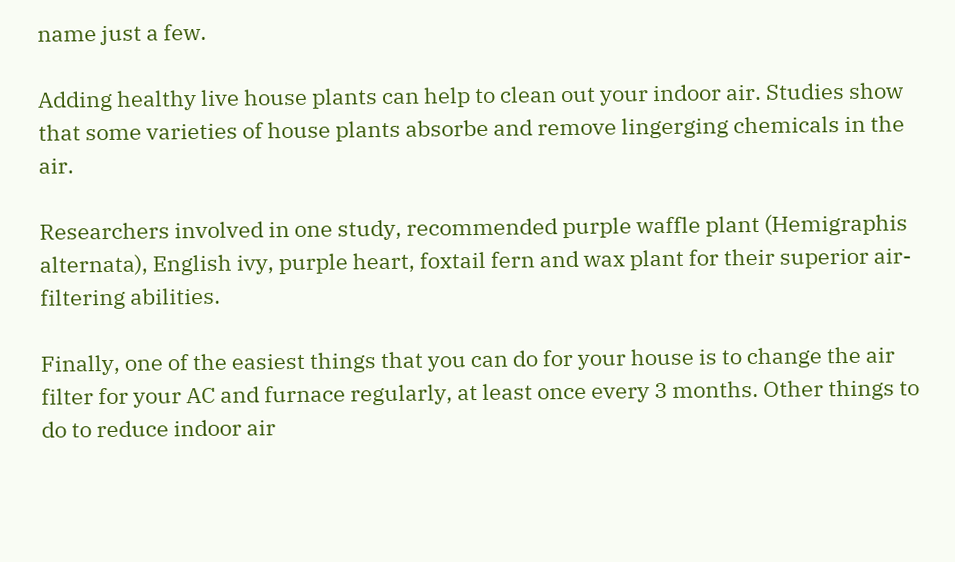name just a few.

Adding healthy live house plants can help to clean out your indoor air. Studies show that some varieties of house plants absorbe and remove lingerging chemicals in the air.

Researchers involved in one study, recommended purple waffle plant (Hemigraphis alternata), English ivy, purple heart, foxtail fern and wax plant for their superior air-filtering abilities.

Finally, one of the easiest things that you can do for your house is to change the air filter for your AC and furnace regularly, at least once every 3 months. Other things to do to reduce indoor air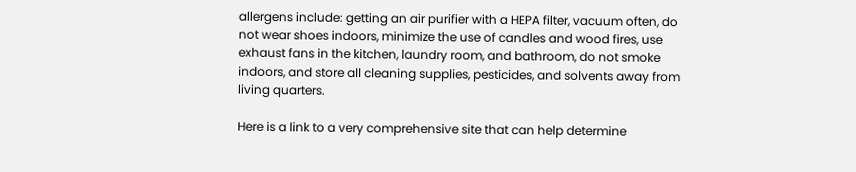allergens include: getting an air purifier with a HEPA filter, vacuum often, do not wear shoes indoors, minimize the use of candles and wood fires, use exhaust fans in the kitchen, laundry room, and bathroom, do not smoke indoors, and store all cleaning supplies, pesticides, and solvents away from living quarters.

Here is a link to a very comprehensive site that can help determine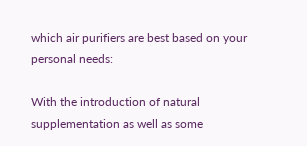which air purifiers are best based on your personal needs:

With the introduction of natural supplementation as well as some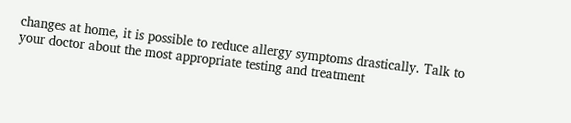changes at home, it is possible to reduce allergy symptoms drastically. Talk to your doctor about the most appropriate testing and treatment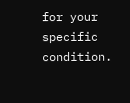for your specific condition.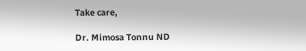Take care,

Dr. Mimosa Tonnu ND